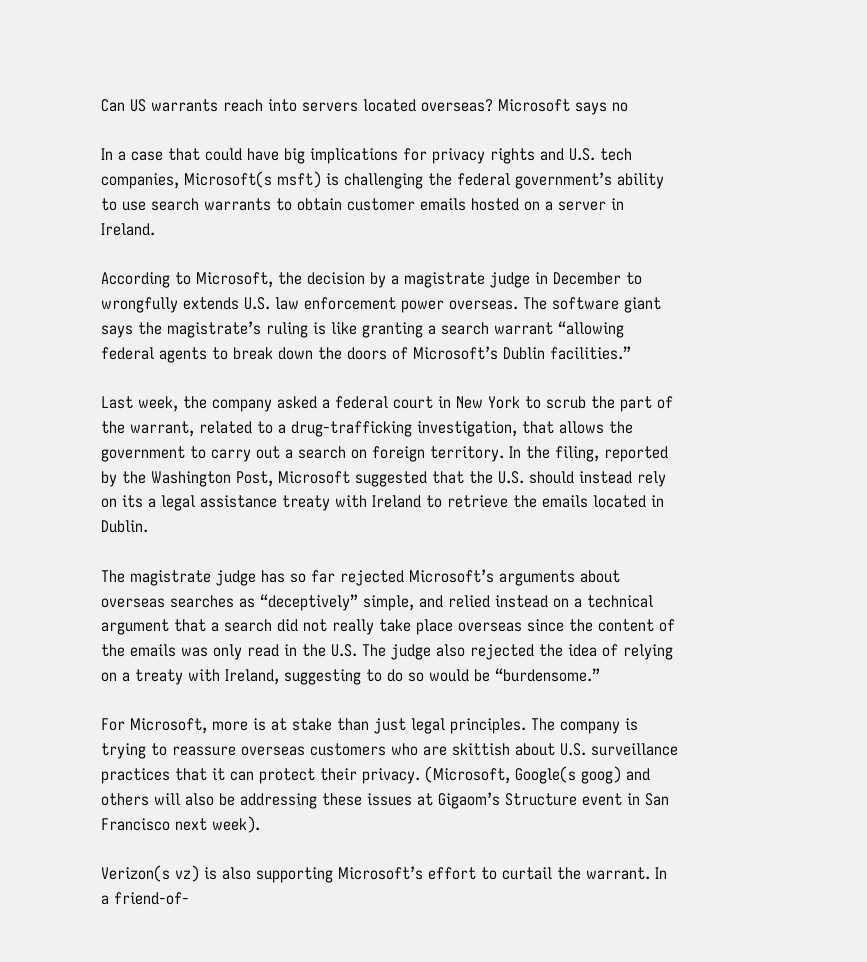Can US warrants reach into servers located overseas? Microsoft says no

In a case that could have big implications for privacy rights and U.S. tech companies, Microsoft(s msft) is challenging the federal government’s ability to use search warrants to obtain customer emails hosted on a server in Ireland.

According to Microsoft, the decision by a magistrate judge in December to wrongfully extends U.S. law enforcement power overseas. The software giant says the magistrate’s ruling is like granting a search warrant “allowing federal agents to break down the doors of Microsoft’s Dublin facilities.”

Last week, the company asked a federal court in New York to scrub the part of the warrant, related to a drug-trafficking investigation, that allows the government to carry out a search on foreign territory. In the filing, reported by the Washington Post, Microsoft suggested that the U.S. should instead rely on its a legal assistance treaty with Ireland to retrieve the emails located in Dublin.

The magistrate judge has so far rejected Microsoft’s arguments about overseas searches as “deceptively” simple, and relied instead on a technical argument that a search did not really take place overseas since the content of the emails was only read in the U.S. The judge also rejected the idea of relying on a treaty with Ireland, suggesting to do so would be “burdensome.”

For Microsoft, more is at stake than just legal principles. The company is trying to reassure overseas customers who are skittish about U.S. surveillance practices that it can protect their privacy. (Microsoft, Google(s goog) and others will also be addressing these issues at Gigaom’s Structure event in San Francisco next week).

Verizon(s vz) is also supporting Microsoft’s effort to curtail the warrant. In a friend-of-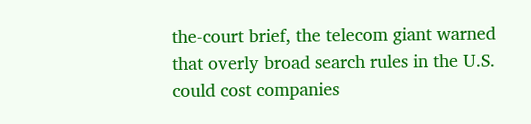the-court brief, the telecom giant warned that overly broad search rules in the U.S. could cost companies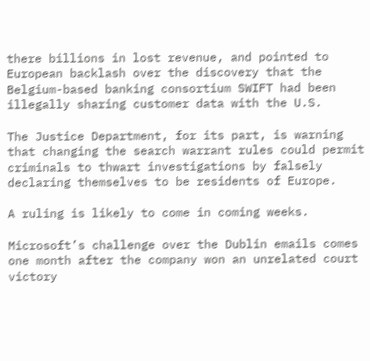there billions in lost revenue, and pointed to European backlash over the discovery that the Belgium-based banking consortium SWIFT had been illegally sharing customer data with the U.S.

The Justice Department, for its part, is warning that changing the search warrant rules could permit criminals to thwart investigations by falsely declaring themselves to be residents of Europe.

A ruling is likely to come in coming weeks.

Microsoft’s challenge over the Dublin emails comes one month after the company won an unrelated court victory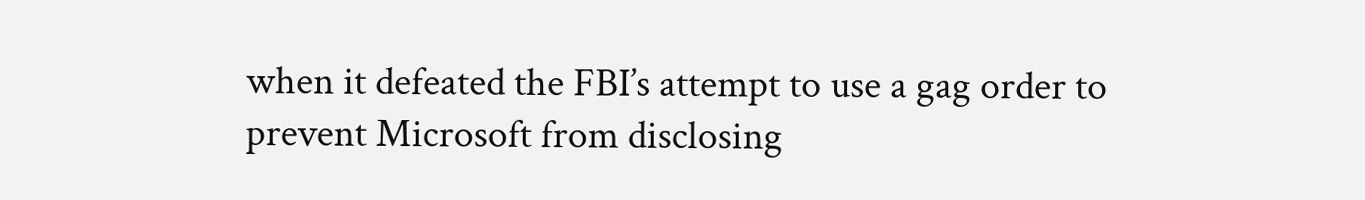when it defeated the FBI’s attempt to use a gag order to prevent Microsoft from disclosing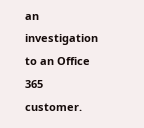an investigation to an Office 365 customer.